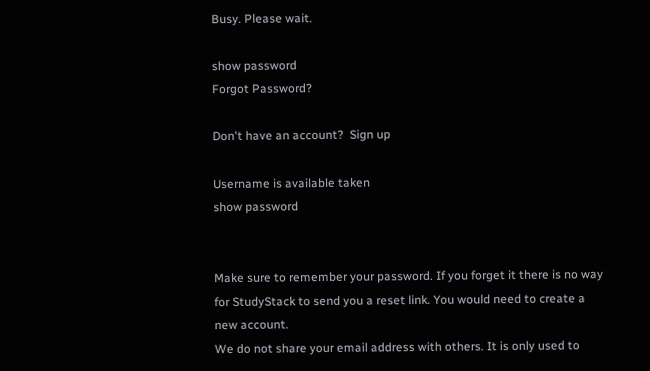Busy. Please wait.

show password
Forgot Password?

Don't have an account?  Sign up

Username is available taken
show password


Make sure to remember your password. If you forget it there is no way for StudyStack to send you a reset link. You would need to create a new account.
We do not share your email address with others. It is only used to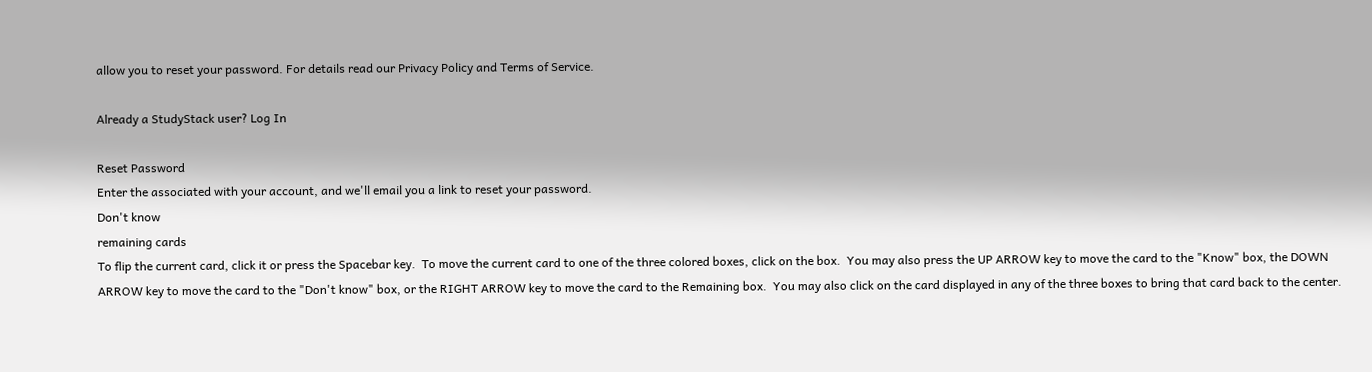allow you to reset your password. For details read our Privacy Policy and Terms of Service.

Already a StudyStack user? Log In

Reset Password
Enter the associated with your account, and we'll email you a link to reset your password.
Don't know
remaining cards
To flip the current card, click it or press the Spacebar key.  To move the current card to one of the three colored boxes, click on the box.  You may also press the UP ARROW key to move the card to the "Know" box, the DOWN ARROW key to move the card to the "Don't know" box, or the RIGHT ARROW key to move the card to the Remaining box.  You may also click on the card displayed in any of the three boxes to bring that card back to the center.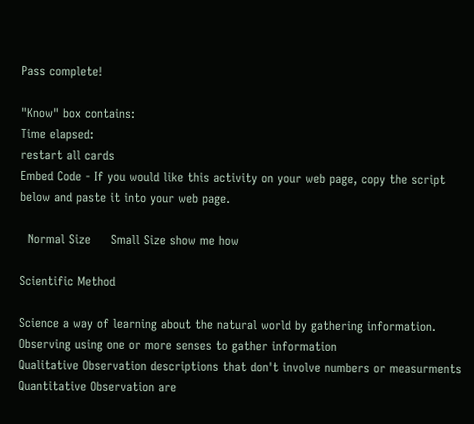Pass complete!

"Know" box contains:
Time elapsed:
restart all cards
Embed Code - If you would like this activity on your web page, copy the script below and paste it into your web page.

  Normal Size     Small Size show me how

Scientific Method

Science a way of learning about the natural world by gathering information.
Observing using one or more senses to gather information
Qualitative Observation descriptions that don't involve numbers or measurments
Quantitative Observation are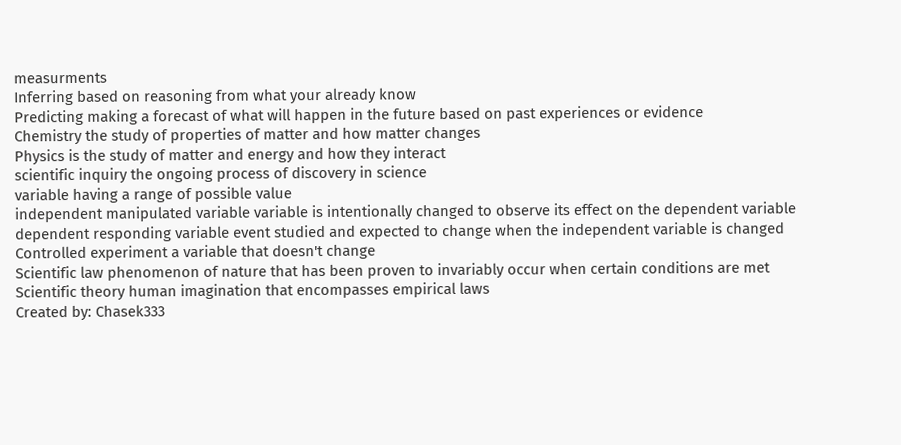measurments
Inferring based on reasoning from what your already know
Predicting making a forecast of what will happen in the future based on past experiences or evidence
Chemistry the study of properties of matter and how matter changes
Physics is the study of matter and energy and how they interact
scientific inquiry the ongoing process of discovery in science
variable having a range of possible value
independent manipulated variable variable is intentionally changed to observe its effect on the dependent variable
dependent responding variable event studied and expected to change when the independent variable is changed
Controlled experiment a variable that doesn't change
Scientific law phenomenon of nature that has been proven to invariably occur when certain conditions are met
Scientific theory human imagination that encompasses empirical laws
Created by: Chasek333